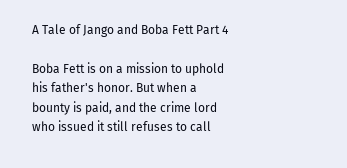A Tale of Jango and Boba Fett Part 4

Boba Fett is on a mission to uphold his father's honor. But when a bounty is paid, and the crime lord who issued it still refuses to call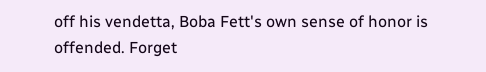off his vendetta, Boba Fett's own sense of honor is offended. Forget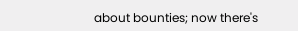about bounties; now there's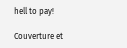hell to pay!

Couverture et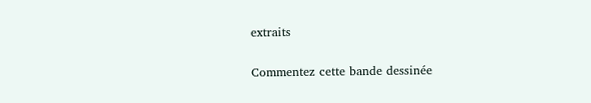extraits

Commentez cette bande dessinée